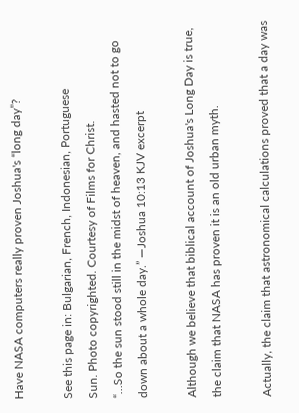Have NASA computers really proven Joshua's “long day”?

See this page in: Bulgarian, French, Indonesian, Portuguese
Sun. Photo copyrighted. Courtesy of Films for Christ.
“…So the sun stood still in the midst of heaven, and hasted not to go down about a whole day.” —Joshua 10:13 KJV excerpt

Although we believe that biblical account of Joshua's Long Day is true, the claim that NASA has proven it is an old urban myth.

Actually, the claim that astronomical calculations proved that a day was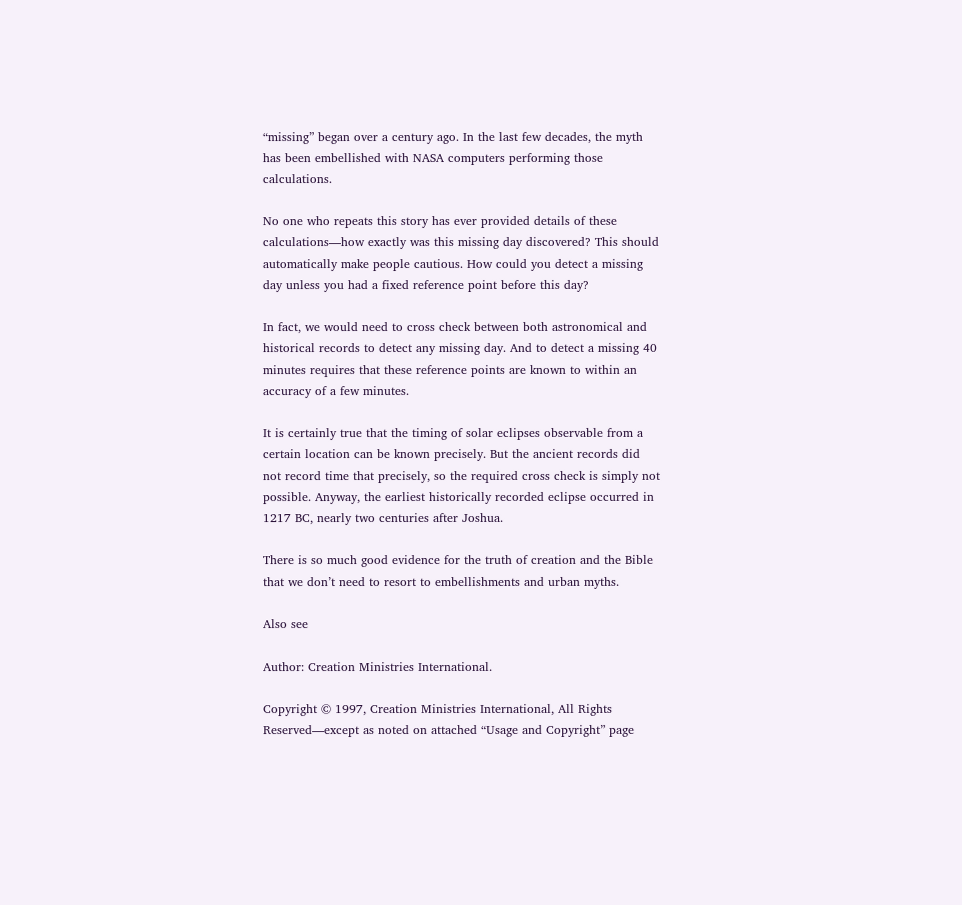“missing” began over a century ago. In the last few decades, the myth has been embellished with NASA computers performing those calculations.

No one who repeats this story has ever provided details of these calculations—how exactly was this missing day discovered? This should automatically make people cautious. How could you detect a missing day unless you had a fixed reference point before this day?

In fact, we would need to cross check between both astronomical and historical records to detect any missing day. And to detect a missing 40 minutes requires that these reference points are known to within an accuracy of a few minutes.

It is certainly true that the timing of solar eclipses observable from a certain location can be known precisely. But the ancient records did not record time that precisely, so the required cross check is simply not possible. Anyway, the earliest historically recorded eclipse occurred in 1217 BC, nearly two centuries after Joshua.

There is so much good evidence for the truth of creation and the Bible that we don’t need to resort to embellishments and urban myths.

Also see

Author: Creation Ministries International.

Copyright © 1997, Creation Ministries International, All Rights Reserved—except as noted on attached “Usage and Copyright” page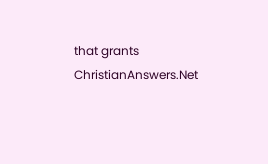that grants ChristianAnswers.Net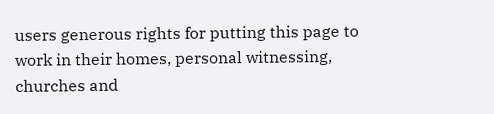users generous rights for putting this page to work in their homes, personal witnessing, churches and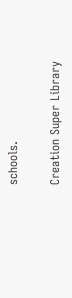schools.

Creation Super Library